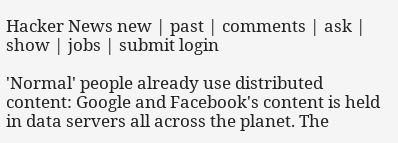Hacker News new | past | comments | ask | show | jobs | submit login

'Normal' people already use distributed content: Google and Facebook's content is held in data servers all across the planet. The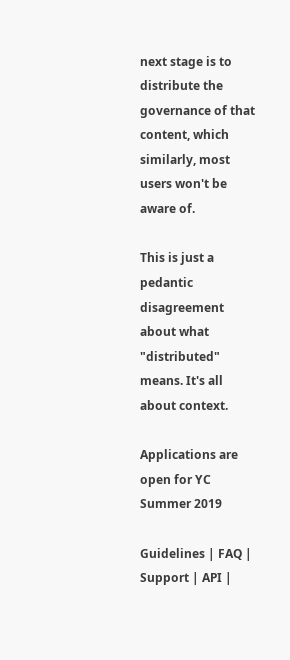next stage is to distribute the governance of that content, which similarly, most users won't be aware of.

This is just a pedantic disagreement about what "distributed" means. It's all about context.

Applications are open for YC Summer 2019

Guidelines | FAQ | Support | API |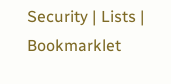Security | Lists | Bookmarklet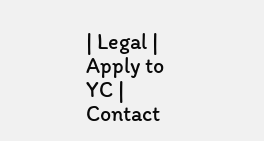| Legal | Apply to YC | Contact